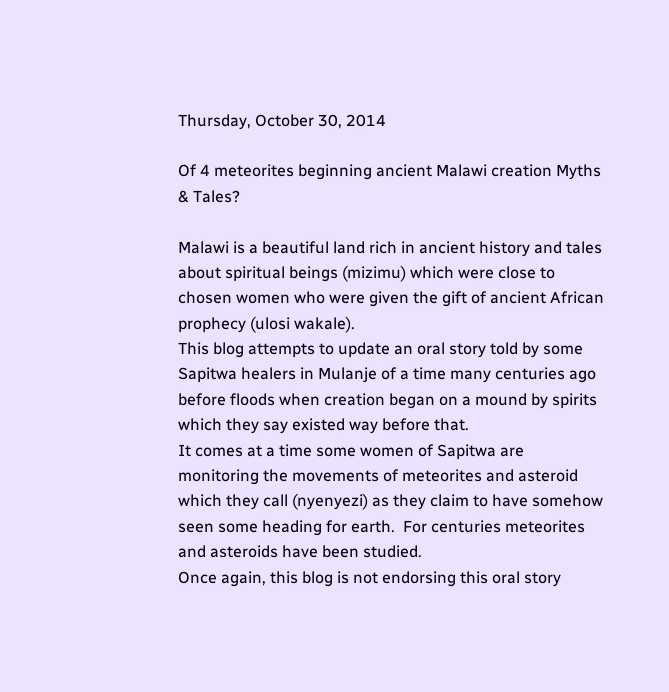Thursday, October 30, 2014

Of 4 meteorites beginning ancient Malawi creation Myths & Tales?

Malawi is a beautiful land rich in ancient history and tales about spiritual beings (mizimu) which were close to chosen women who were given the gift of ancient African prophecy (ulosi wakale).
This blog attempts to update an oral story told by some Sapitwa healers in Mulanje of a time many centuries ago before floods when creation began on a mound by spirits which they say existed way before that.
It comes at a time some women of Sapitwa are monitoring the movements of meteorites and asteroid which they call (nyenyezi) as they claim to have somehow seen some heading for earth.  For centuries meteorites and asteroids have been studied.
Once again, this blog is not endorsing this oral story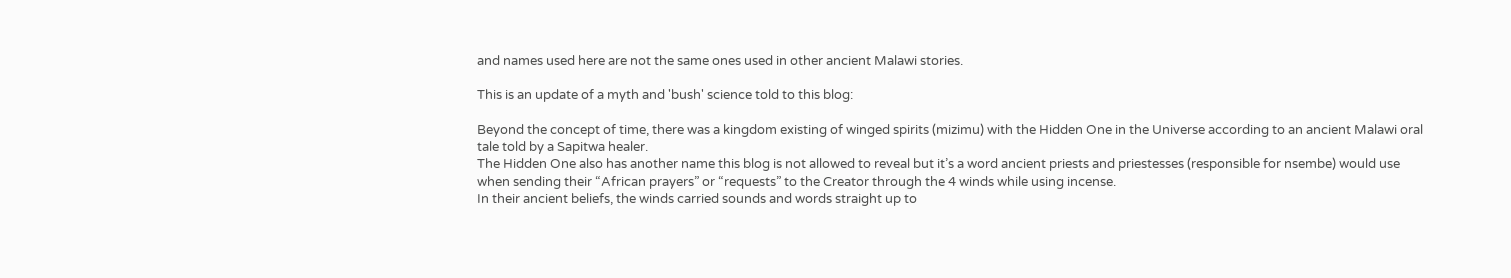and names used here are not the same ones used in other ancient Malawi stories.

This is an update of a myth and 'bush' science told to this blog:

Beyond the concept of time, there was a kingdom existing of winged spirits (mizimu) with the Hidden One in the Universe according to an ancient Malawi oral tale told by a Sapitwa healer.
The Hidden One also has another name this blog is not allowed to reveal but it’s a word ancient priests and priestesses (responsible for nsembe) would use when sending their “African prayers” or “requests” to the Creator through the 4 winds while using incense.
In their ancient beliefs, the winds carried sounds and words straight up to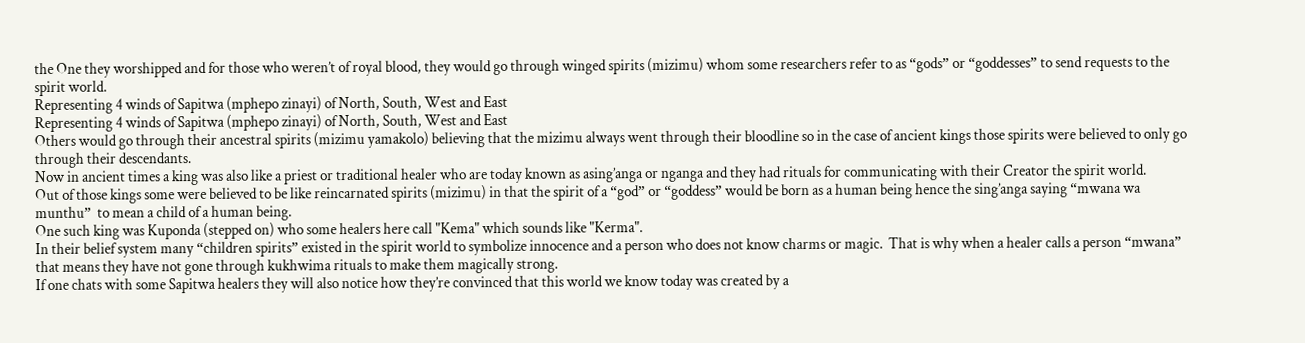the One they worshipped and for those who weren’t of royal blood, they would go through winged spirits (mizimu) whom some researchers refer to as “gods” or “goddesses” to send requests to the spirit world.
Representing 4 winds of Sapitwa (mphepo zinayi) of North, South, West and East
Representing 4 winds of Sapitwa (mphepo zinayi) of North, South, West and East
Others would go through their ancestral spirits (mizimu yamakolo) believing that the mizimu always went through their bloodline so in the case of ancient kings those spirits were believed to only go through their descendants.
Now in ancient times a king was also like a priest or traditional healer who are today known as asing’anga or nganga and they had rituals for communicating with their Creator the spirit world.
Out of those kings some were believed to be like reincarnated spirits (mizimu) in that the spirit of a “god” or “goddess” would be born as a human being hence the sing’anga saying “mwana wa munthu”  to mean a child of a human being.
One such king was Kuponda (stepped on) who some healers here call "Kema" which sounds like "Kerma".
In their belief system many “children spirits” existed in the spirit world to symbolize innocence and a person who does not know charms or magic.  That is why when a healer calls a person “mwana” that means they have not gone through kukhwima rituals to make them magically strong.
If one chats with some Sapitwa healers they will also notice how they’re convinced that this world we know today was created by a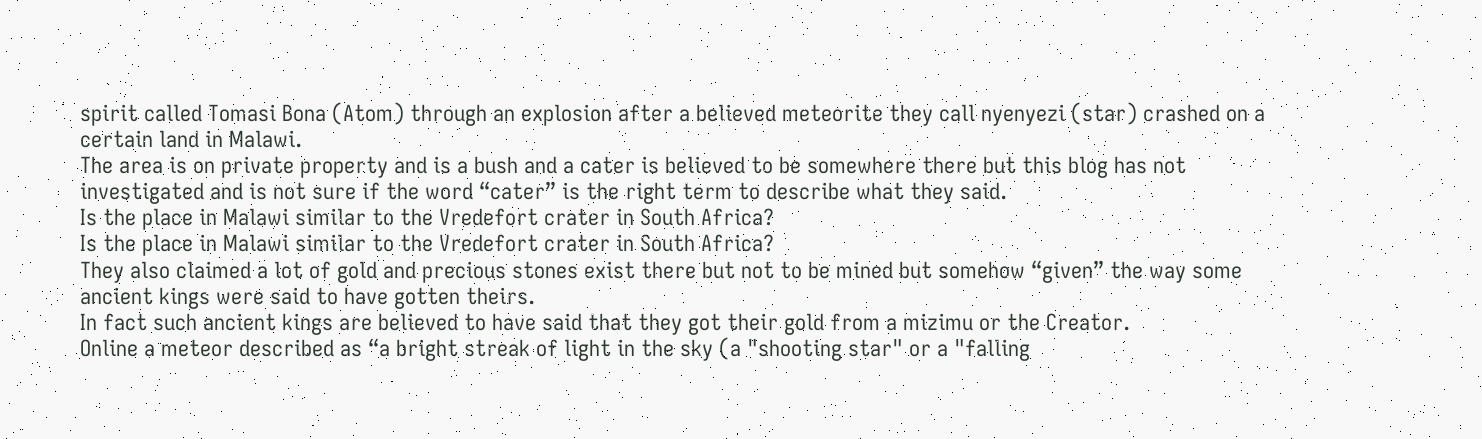spirit called Tomasi Bona (Atom) through an explosion after a believed meteorite they call nyenyezi (star) crashed on a certain land in Malawi.
The area is on private property and is a bush and a cater is believed to be somewhere there but this blog has not investigated and is not sure if the word “cater” is the right term to describe what they said.
Is the place in Malawi similar to the Vredefort crater in South Africa?
Is the place in Malawi similar to the Vredefort crater in South Africa?
They also claimed a lot of gold and precious stones exist there but not to be mined but somehow “given” the way some ancient kings were said to have gotten theirs.
In fact such ancient kings are believed to have said that they got their gold from a mizimu or the Creator.
Online a meteor described as “a bright streak of light in the sky (a "shooting star" or a "falling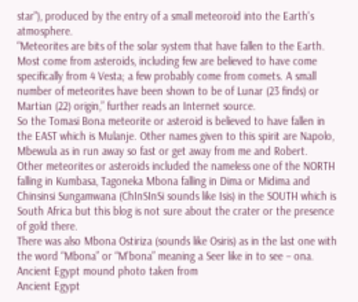star"), produced by the entry of a small meteoroid into the Earth's atmosphere.
“Meteorites are bits of the solar system that have fallen to the Earth. Most come from asteroids, including few are believed to have come specifically from 4 Vesta; a few probably come from comets. A small number of meteorites have been shown to be of Lunar (23 finds) or Martian (22) origin,” further reads an Internet source.
So the Tomasi Bona meteorite or asteroid is believed to have fallen in the EAST which is Mulanje. Other names given to this spirit are Napolo, Mbewula as in run away so fast or get away from me and Robert.
Other meteorites or asteroids included the nameless one of the NORTH falling in Kumbasa, Tagoneka Mbona falling in Dima or Midima and Chinsinsi Sungamwana (ChInSInSi sounds like Isis) in the SOUTH which is South Africa but this blog is not sure about the crater or the presence of gold there.
There was also Mbona Ostiriza (sounds like Osiris) as in the last one with the word “Mbona” or “M’bona” meaning a Seer like in to see – ona.
Ancient Egypt mound photo taken from
Ancient Egypt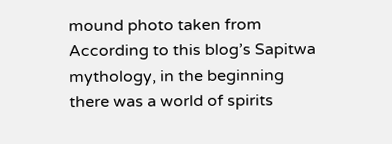mound photo taken from
According to this blog’s Sapitwa mythology, in the beginning there was a world of spirits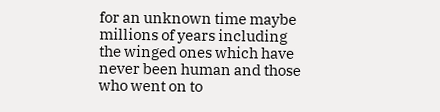for an unknown time maybe millions of years including the winged ones which have never been human and those who went on to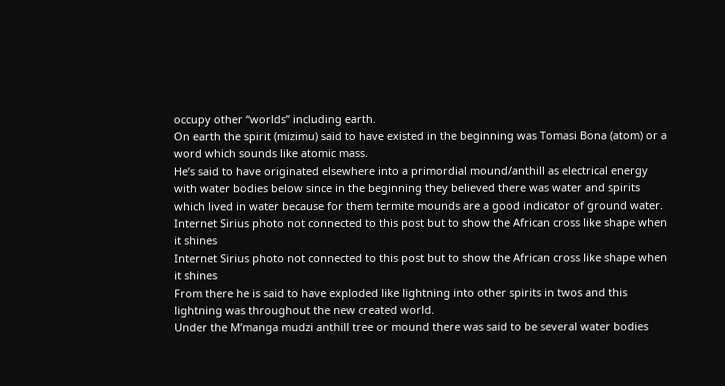occupy other “worlds” including earth.
On earth the spirit (mizimu) said to have existed in the beginning was Tomasi Bona (atom) or a word which sounds like atomic mass.
He’s said to have originated elsewhere into a primordial mound/anthill as electrical energy with water bodies below since in the beginning they believed there was water and spirits which lived in water because for them termite mounds are a good indicator of ground water.
Internet Sirius photo not connected to this post but to show the African cross like shape when it shines
Internet Sirius photo not connected to this post but to show the African cross like shape when it shines
From there he is said to have exploded like lightning into other spirits in twos and this lightning was throughout the new created world.
Under the M’manga mudzi anthill tree or mound there was said to be several water bodies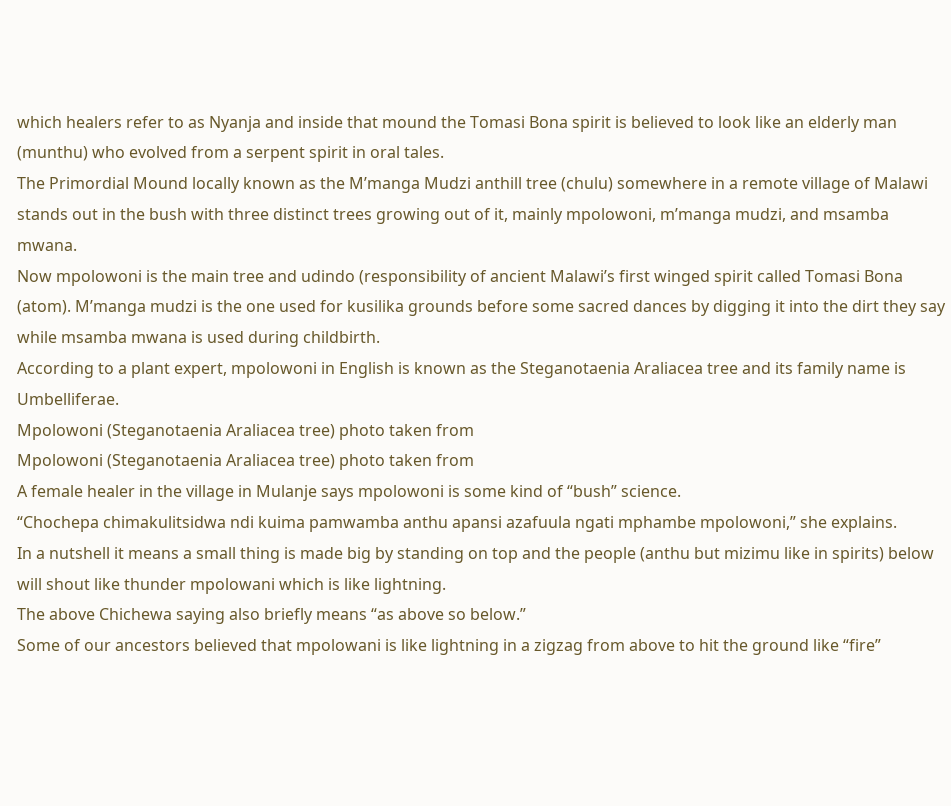which healers refer to as Nyanja and inside that mound the Tomasi Bona spirit is believed to look like an elderly man (munthu) who evolved from a serpent spirit in oral tales.
The Primordial Mound locally known as the M’manga Mudzi anthill tree (chulu) somewhere in a remote village of Malawi stands out in the bush with three distinct trees growing out of it, mainly mpolowoni, m’manga mudzi, and msamba mwana.
Now mpolowoni is the main tree and udindo (responsibility of ancient Malawi’s first winged spirit called Tomasi Bona (atom). M’manga mudzi is the one used for kusilika grounds before some sacred dances by digging it into the dirt they say while msamba mwana is used during childbirth.
According to a plant expert, mpolowoni in English is known as the Steganotaenia Araliacea tree and its family name is Umbelliferae.
Mpolowoni (Steganotaenia Araliacea tree) photo taken from
Mpolowoni (Steganotaenia Araliacea tree) photo taken from
A female healer in the village in Mulanje says mpolowoni is some kind of “bush” science.
“Chochepa chimakulitsidwa ndi kuima pamwamba anthu apansi azafuula ngati mphambe mpolowoni,” she explains.
In a nutshell it means a small thing is made big by standing on top and the people (anthu but mizimu like in spirits) below will shout like thunder mpolowani which is like lightning.
The above Chichewa saying also briefly means “as above so below.”
Some of our ancestors believed that mpolowani is like lightning in a zigzag from above to hit the ground like “fire”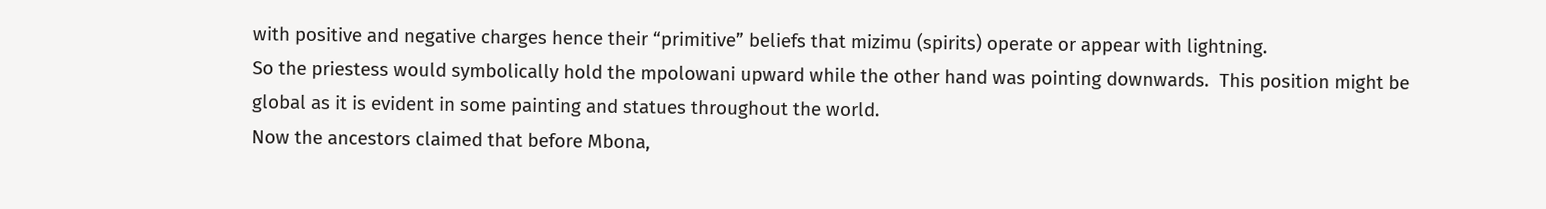with positive and negative charges hence their “primitive” beliefs that mizimu (spirits) operate or appear with lightning.
So the priestess would symbolically hold the mpolowani upward while the other hand was pointing downwards.  This position might be global as it is evident in some painting and statues throughout the world.
Now the ancestors claimed that before Mbona,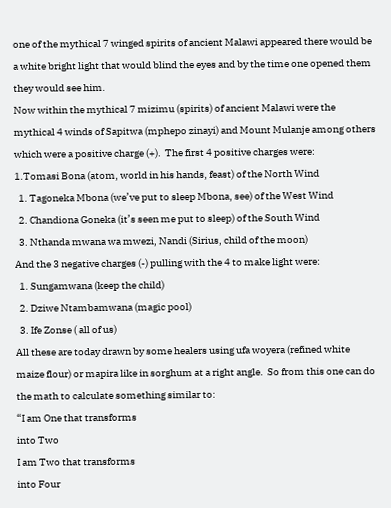one of the mythical 7 winged spirits of ancient Malawi appeared there would be a white bright light that would blind the eyes and by the time one opened them they would see him.
Now within the mythical 7 mizimu (spirits) of ancient Malawi were the mythical 4 winds of Sapitwa (mphepo zinayi) and Mount Mulanje among others which were a positive charge (+).  The first 4 positive charges were:
1.Tomasi Bona (atom, world in his hands, feast) of the North Wind
  1. Tagoneka Mbona (we’ve put to sleep Mbona, see) of the West Wind
  2. Chandiona Goneka (it’s seen me put to sleep) of the South Wind
  3. Nthanda mwana wa mwezi, Nandi (Sirius, child of the moon)
And the 3 negative charges (-) pulling with the 4 to make light were:
  1. Sungamwana (keep the child)
  2. Dziwe Ntambamwana (magic pool)
  3. Ife Zonse ( all of us)
All these are today drawn by some healers using ufa woyera (refined white maize flour) or mapira like in sorghum at a right angle.  So from this one can do the math to calculate something similar to:
“I am One that transforms
into Two
I am Two that transforms
into Four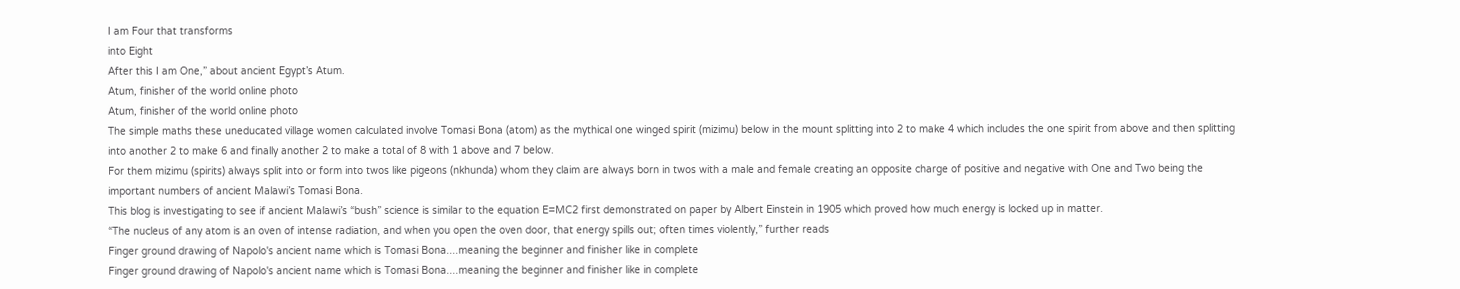I am Four that transforms
into Eight
After this I am One,” about ancient Egypt’s Atum.
Atum, finisher of the world online photo
Atum, finisher of the world online photo
The simple maths these uneducated village women calculated involve Tomasi Bona (atom) as the mythical one winged spirit (mizimu) below in the mount splitting into 2 to make 4 which includes the one spirit from above and then splitting into another 2 to make 6 and finally another 2 to make a total of 8 with 1 above and 7 below.
For them mizimu (spirits) always split into or form into twos like pigeons (nkhunda) whom they claim are always born in twos with a male and female creating an opposite charge of positive and negative with One and Two being the important numbers of ancient Malawi’s Tomasi Bona.
This blog is investigating to see if ancient Malawi’s “bush” science is similar to the equation E=MC2 first demonstrated on paper by Albert Einstein in 1905 which proved how much energy is locked up in matter.
“The nucleus of any atom is an oven of intense radiation, and when you open the oven door, that energy spills out; often times violently,” further reads
Finger ground drawing of Napolo's ancient name which is Tomasi Bona....meaning the beginner and finisher like in complete
Finger ground drawing of Napolo's ancient name which is Tomasi Bona....meaning the beginner and finisher like in complete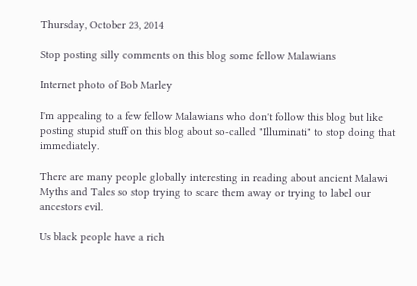Thursday, October 23, 2014

Stop posting silly comments on this blog some fellow Malawians

Internet photo of Bob Marley

I'm appealing to a few fellow Malawians who don't follow this blog but like posting stupid stuff on this blog about so-called "Illuminati" to stop doing that immediately.

There are many people globally interesting in reading about ancient Malawi Myths and Tales so stop trying to scare them away or trying to label our ancestors evil.

Us black people have a rich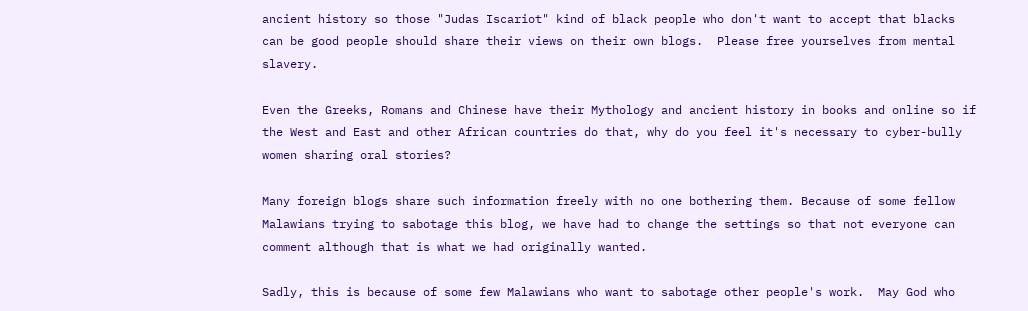ancient history so those "Judas Iscariot" kind of black people who don't want to accept that blacks can be good people should share their views on their own blogs.  Please free yourselves from mental slavery.

Even the Greeks, Romans and Chinese have their Mythology and ancient history in books and online so if the West and East and other African countries do that, why do you feel it's necessary to cyber-bully women sharing oral stories?

Many foreign blogs share such information freely with no one bothering them. Because of some fellow Malawians trying to sabotage this blog, we have had to change the settings so that not everyone can comment although that is what we had originally wanted.

Sadly, this is because of some few Malawians who want to sabotage other people's work.  May God who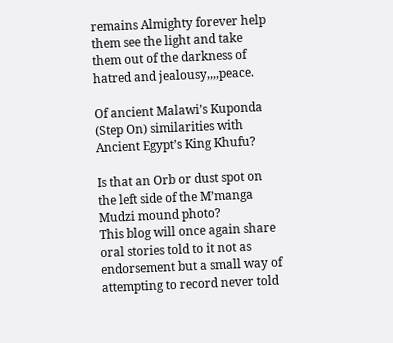remains Almighty forever help them see the light and take them out of the darkness of hatred and jealousy,,,,peace.

Of ancient Malawi’s Kuponda (Step On) similarities with Ancient Egypt’s King Khufu?

Is that an Orb or dust spot on the left side of the M’manga Mudzi mound photo?
This blog will once again share oral stories told to it not as endorsement but a small way of attempting to record never told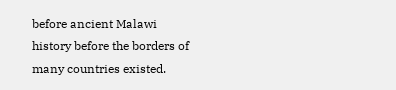before ancient Malawi history before the borders of many countries existed.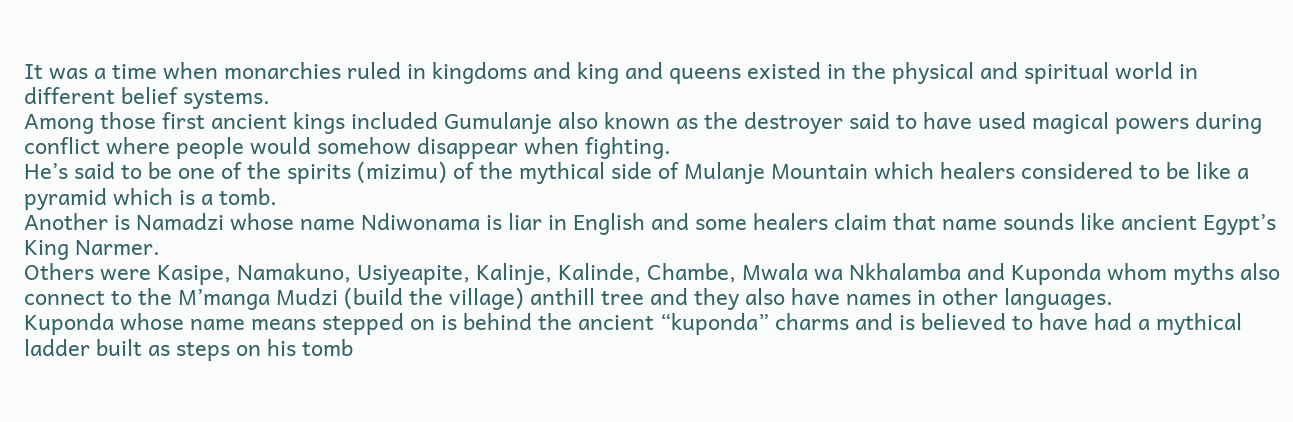It was a time when monarchies ruled in kingdoms and king and queens existed in the physical and spiritual world in different belief systems.
Among those first ancient kings included Gumulanje also known as the destroyer said to have used magical powers during conflict where people would somehow disappear when fighting.
He’s said to be one of the spirits (mizimu) of the mythical side of Mulanje Mountain which healers considered to be like a pyramid which is a tomb.
Another is Namadzi whose name Ndiwonama is liar in English and some healers claim that name sounds like ancient Egypt’s King Narmer.
Others were Kasipe, Namakuno, Usiyeapite, Kalinje, Kalinde, Chambe, Mwala wa Nkhalamba and Kuponda whom myths also connect to the M’manga Mudzi (build the village) anthill tree and they also have names in other languages.
Kuponda whose name means stepped on is behind the ancient “kuponda” charms and is believed to have had a mythical ladder built as steps on his tomb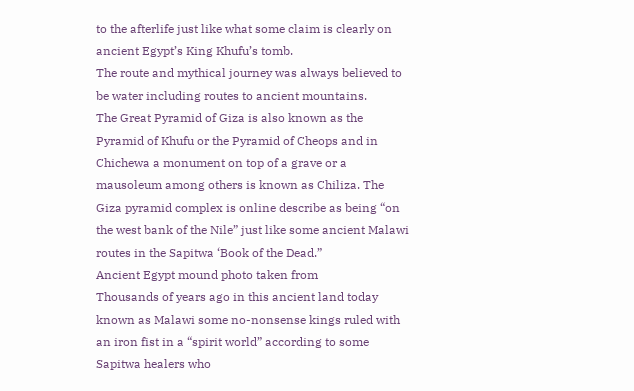to the afterlife just like what some claim is clearly on ancient Egypt’s King Khufu’s tomb.
The route and mythical journey was always believed to be water including routes to ancient mountains.
The Great Pyramid of Giza is also known as the Pyramid of Khufu or the Pyramid of Cheops and in Chichewa a monument on top of a grave or a mausoleum among others is known as Chiliza. The Giza pyramid complex is online describe as being “on the west bank of the Nile” just like some ancient Malawi routes in the Sapitwa ‘Book of the Dead.”
Ancient Egypt mound photo taken from
Thousands of years ago in this ancient land today known as Malawi some no-nonsense kings ruled with an iron fist in a “spirit world” according to some Sapitwa healers who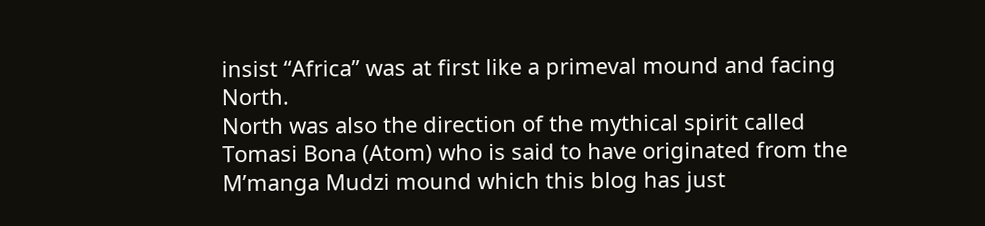insist “Africa” was at first like a primeval mound and facing North.
North was also the direction of the mythical spirit called Tomasi Bona (Atom) who is said to have originated from the M’manga Mudzi mound which this blog has just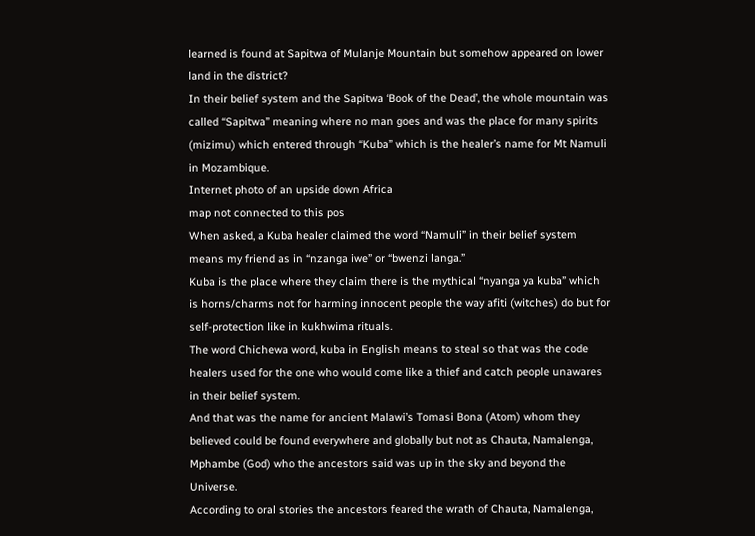learned is found at Sapitwa of Mulanje Mountain but somehow appeared on lower land in the district?
In their belief system and the Sapitwa ‘Book of the Dead’, the whole mountain was called “Sapitwa” meaning where no man goes and was the place for many spirits (mizimu) which entered through “Kuba” which is the healer’s name for Mt Namuli in Mozambique.
Internet photo of an upside down Africa
map not connected to this pos
When asked, a Kuba healer claimed the word “Namuli” in their belief system means my friend as in “nzanga iwe” or “bwenzi langa.”
Kuba is the place where they claim there is the mythical “nyanga ya kuba” which is horns/charms not for harming innocent people the way afiti (witches) do but for self-protection like in kukhwima rituals.
The word Chichewa word, kuba in English means to steal so that was the code healers used for the one who would come like a thief and catch people unawares in their belief system.
And that was the name for ancient Malawi’s Tomasi Bona (Atom) whom they believed could be found everywhere and globally but not as Chauta, Namalenga, Mphambe (God) who the ancestors said was up in the sky and beyond the Universe.
According to oral stories the ancestors feared the wrath of Chauta, Namalenga,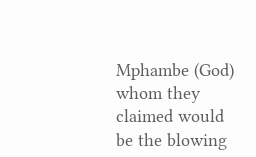Mphambe (God) whom they claimed would be the blowing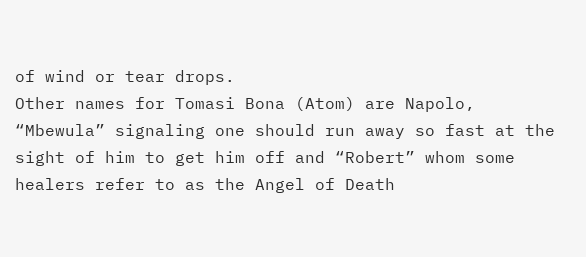of wind or tear drops.
Other names for Tomasi Bona (Atom) are Napolo, “Mbewula” signaling one should run away so fast at the sight of him to get him off and “Robert” whom some healers refer to as the Angel of Death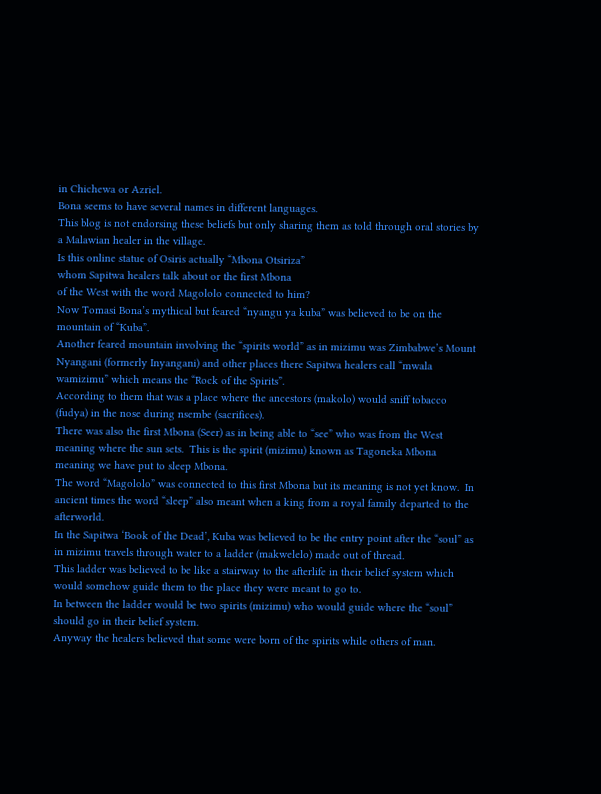in Chichewa or Azriel.
Bona seems to have several names in different languages.
This blog is not endorsing these beliefs but only sharing them as told through oral stories by a Malawian healer in the village.
Is this online statue of Osiris actually “Mbona Otsiriza”
whom Sapitwa healers talk about or the first Mbona
of the West with the word Magololo connected to him?
Now Tomasi Bona’s mythical but feared “nyangu ya kuba” was believed to be on the mountain of “Kuba”.
Another feared mountain involving the “spirits world” as in mizimu was Zimbabwe’s Mount Nyangani (formerly Inyangani) and other places there Sapitwa healers call “mwala wamizimu” which means the “Rock of the Spirits”.
According to them that was a place where the ancestors (makolo) would sniff tobacco (fudya) in the nose during nsembe (sacrifices).
There was also the first Mbona (Seer) as in being able to “see” who was from the West meaning where the sun sets.  This is the spirit (mizimu) known as Tagoneka Mbona meaning we have put to sleep Mbona.
The word “Magololo” was connected to this first Mbona but its meaning is not yet know.  In ancient times the word “sleep” also meant when a king from a royal family departed to the afterworld.
In the Sapitwa ‘Book of the Dead’, Kuba was believed to be the entry point after the “soul” as in mizimu travels through water to a ladder (makwelelo) made out of thread.
This ladder was believed to be like a stairway to the afterlife in their belief system which would somehow guide them to the place they were meant to go to.
In between the ladder would be two spirits (mizimu) who would guide where the “soul” should go in their belief system.
Anyway the healers believed that some were born of the spirits while others of man.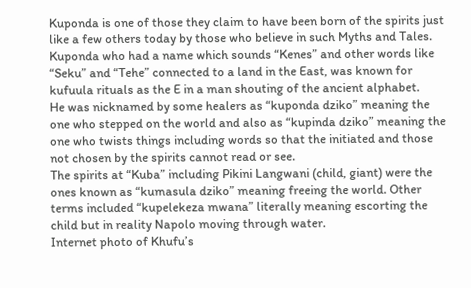Kuponda is one of those they claim to have been born of the spirits just like a few others today by those who believe in such Myths and Tales.
Kuponda who had a name which sounds “Kenes” and other words like “Seku” and “Tehe” connected to a land in the East, was known for kufuula rituals as the E in a man shouting of the ancient alphabet.
He was nicknamed by some healers as “kuponda dziko” meaning the one who stepped on the world and also as “kupinda dziko” meaning the one who twists things including words so that the initiated and those not chosen by the spirits cannot read or see.
The spirits at “Kuba” including Pikini Langwani (child, giant) were the ones known as “kumasula dziko” meaning freeing the world. Other terms included “kupelekeza mwana” literally meaning escorting the child but in reality Napolo moving through water.
Internet photo of Khufu’s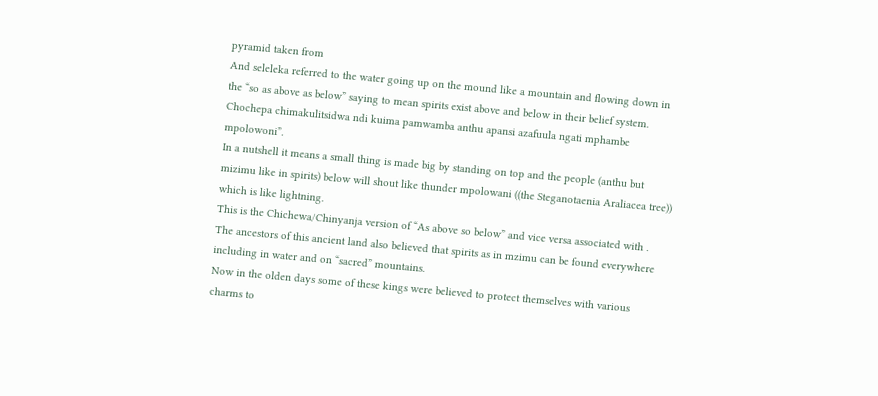pyramid taken from
And seleleka referred to the water going up on the mound like a mountain and flowing down in the “so as above as below” saying to mean spirits exist above and below in their belief system.
Chochepa chimakulitsidwa ndi kuima pamwamba anthu apansi azafuula ngati mphambe mpolowoni”.
In a nutshell it means a small thing is made big by standing on top and the people (anthu but mizimu like in spirits) below will shout like thunder mpolowani ((the Steganotaenia Araliacea tree)) which is like lightning.
This is the Chichewa/Chinyanja version of “As above so below” and vice versa associated with .
The ancestors of this ancient land also believed that spirits as in mzimu can be found everywhere including in water and on “sacred” mountains.
Now in the olden days some of these kings were believed to protect themselves with various charms to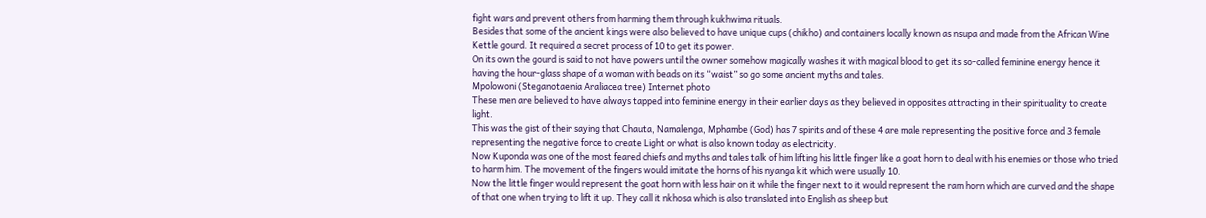fight wars and prevent others from harming them through kukhwima rituals.
Besides that some of the ancient kings were also believed to have unique cups (chikho) and containers locally known as nsupa and made from the African Wine Kettle gourd. It required a secret process of 10 to get its power.
On its own the gourd is said to not have powers until the owner somehow magically washes it with magical blood to get its so-called feminine energy hence it having the hour-glass shape of a woman with beads on its “waist” so go some ancient myths and tales.
Mpolowoni (Steganotaenia Araliacea tree) Internet photo
These men are believed to have always tapped into feminine energy in their earlier days as they believed in opposites attracting in their spirituality to create light.
This was the gist of their saying that Chauta, Namalenga, Mphambe (God) has 7 spirits and of these 4 are male representing the positive force and 3 female representing the negative force to create Light or what is also known today as electricity.
Now Kuponda was one of the most feared chiefs and myths and tales talk of him lifting his little finger like a goat horn to deal with his enemies or those who tried to harm him. The movement of the fingers would imitate the horns of his nyanga kit which were usually 10.
Now the little finger would represent the goat horn with less hair on it while the finger next to it would represent the ram horn which are curved and the shape of that one when trying to lift it up. They call it nkhosa which is also translated into English as sheep but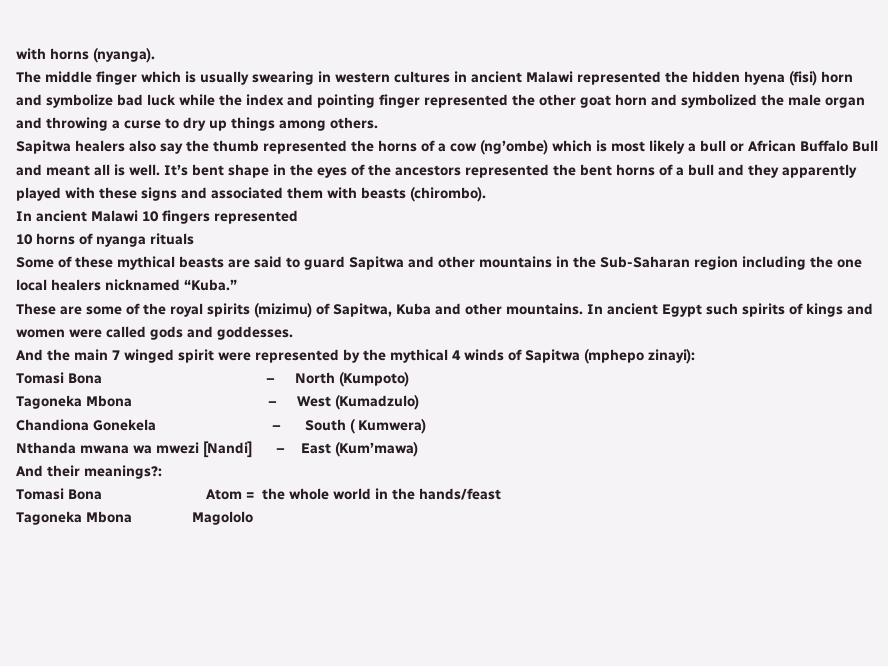with horns (nyanga).
The middle finger which is usually swearing in western cultures in ancient Malawi represented the hidden hyena (fisi) horn and symbolize bad luck while the index and pointing finger represented the other goat horn and symbolized the male organ and throwing a curse to dry up things among others.
Sapitwa healers also say the thumb represented the horns of a cow (ng’ombe) which is most likely a bull or African Buffalo Bull and meant all is well. It’s bent shape in the eyes of the ancestors represented the bent horns of a bull and they apparently played with these signs and associated them with beasts (chirombo).
In ancient Malawi 10 fingers represented
10 horns of nyanga rituals
Some of these mythical beasts are said to guard Sapitwa and other mountains in the Sub-Saharan region including the one local healers nicknamed “Kuba.”
These are some of the royal spirits (mizimu) of Sapitwa, Kuba and other mountains. In ancient Egypt such spirits of kings and women were called gods and goddesses.
And the main 7 winged spirit were represented by the mythical 4 winds of Sapitwa (mphepo zinayi):
Tomasi Bona                                         –     North (Kumpoto)
Tagoneka Mbona                                  –     West (Kumadzulo)
Chandiona Gonekela                             –      South ( Kumwera)
Nthanda mwana wa mwezi [Nandi]      –    East (Kum’mawa)
And their meanings?:
Tomasi Bona                          Atom =  the whole world in the hands/feast
Tagoneka Mbona               Magololo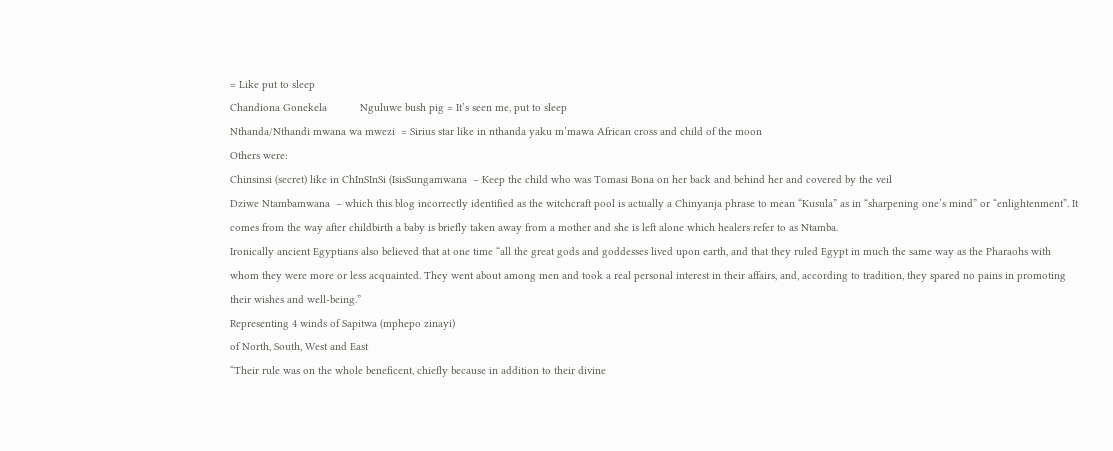= Like put to sleep
Chandiona Gonekela           Nguluwe bush pig = It’s seen me, put to sleep
Nthanda/Nthandi mwana wa mwezi  = Sirius star like in nthanda yaku m’mawa African cross and child of the moon
Others were:
Chinsinsi (secret) like in ChInSInSi (IsisSungamwana  – Keep the child who was Tomasi Bona on her back and behind her and covered by the veil
Dziwe Ntambamwana  – which this blog incorrectly identified as the witchcraft pool is actually a Chinyanja phrase to mean “Kusula” as in “sharpening one’s mind” or “enlightenment”. It comes from the way after childbirth a baby is briefly taken away from a mother and she is left alone which healers refer to as Ntamba.
Ironically ancient Egyptians also believed that at one time “all the great gods and goddesses lived upon earth, and that they ruled Egypt in much the same way as the Pharaohs with whom they were more or less acquainted. They went about among men and took a real personal interest in their affairs, and, according to tradition, they spared no pains in promoting their wishes and well-being.”
Representing 4 winds of Sapitwa (mphepo zinayi)
of North, South, West and East
“Their rule was on the whole beneficent, chiefly because in addition to their divine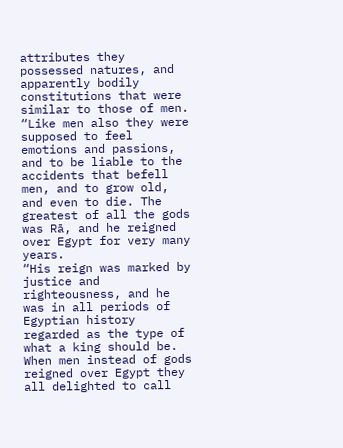attributes they possessed natures, and apparently bodily constitutions that were similar to those of men.  “Like men also they were supposed to feel emotions and passions, and to be liable to the accidents that befell men, and to grow old, and even to die. The greatest of all the gods was Rā, and he reigned over Egypt for very many years.
“His reign was marked by justice and righteousness, and he was in all periods of Egyptian history regarded as the type of what a king should be. When men instead of gods reigned over Egypt they all delighted to call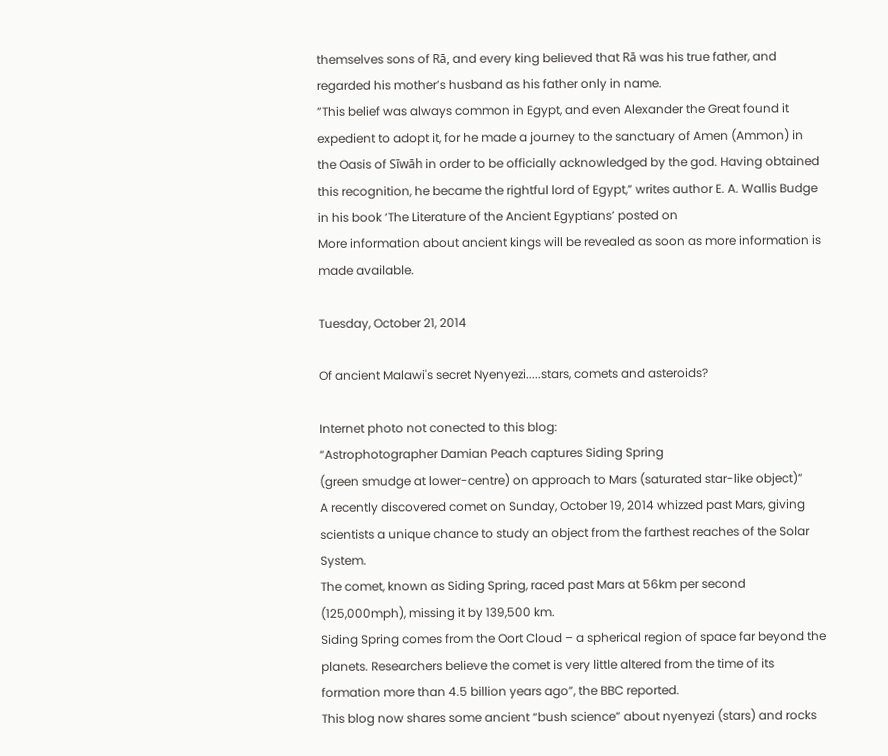themselves sons of Rā, and every king believed that Rā was his true father, and regarded his mother’s husband as his father only in name.
”This belief was always common in Egypt, and even Alexander the Great found it expedient to adopt it, for he made a journey to the sanctuary of Amen (Ammon) in the Oasis of Sīwāh in order to be officially acknowledged by the god. Having obtained this recognition, he became the rightful lord of Egypt,” writes author E. A. Wallis Budge in his book ‘The Literature of the Ancient Egyptians’ posted on
More information about ancient kings will be revealed as soon as more information is made available.

Tuesday, October 21, 2014

Of ancient Malawi's secret Nyenyezi.....stars, comets and asteroids?

Internet photo not conected to this blog:
“Astrophotographer Damian Peach captures Siding Spring
(green smudge at lower-centre) on approach to Mars (saturated star-like object)”
A recently discovered comet on Sunday, October 19, 2014 whizzed past Mars, giving scientists a unique chance to study an object from the farthest reaches of the Solar System.
The comet, known as Siding Spring, raced past Mars at 56km per second (125,000mph), missing it by 139,500 km.
Siding Spring comes from the Oort Cloud – a spherical region of space far beyond the planets. Researchers believe the comet is very little altered from the time of its formation more than 4.5 billion years ago”, the BBC reported.
This blog now shares some ancient “bush science” about nyenyezi (stars) and rocks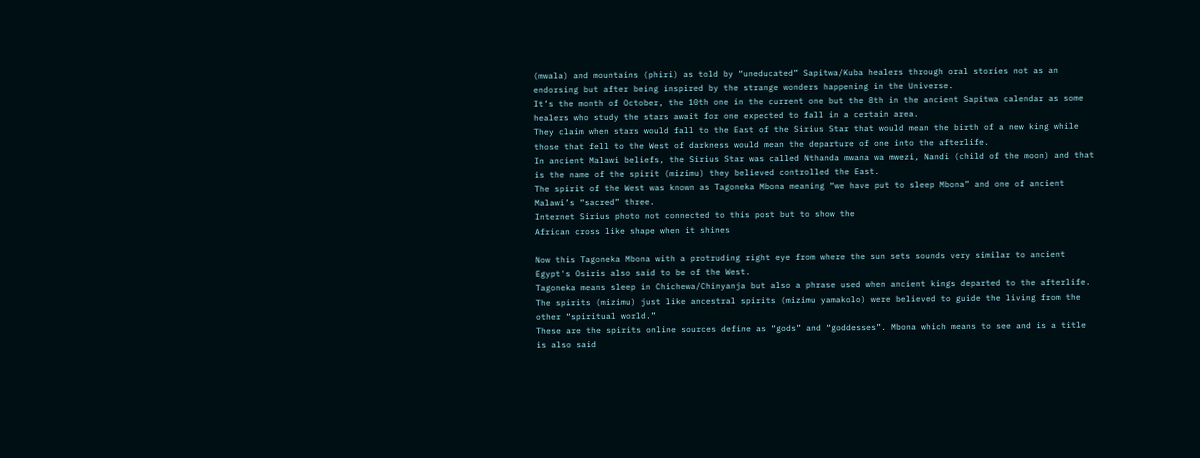(mwala) and mountains (phiri) as told by “uneducated” Sapitwa/Kuba healers through oral stories not as an endorsing but after being inspired by the strange wonders happening in the Universe.
It’s the month of October, the 10th one in the current one but the 8th in the ancient Sapitwa calendar as some healers who study the stars await for one expected to fall in a certain area.
They claim when stars would fall to the East of the Sirius Star that would mean the birth of a new king while those that fell to the West of darkness would mean the departure of one into the afterlife.
In ancient Malawi beliefs, the Sirius Star was called Nthanda mwana wa mwezi, Nandi (child of the moon) and that is the name of the spirit (mizimu) they believed controlled the East.
The spirit of the West was known as Tagoneka Mbona meaning “we have put to sleep Mbona” and one of ancient Malawi’s “sacred” three.
Internet Sirius photo not connected to this post but to show the
African cross like shape when it shines

Now this Tagoneka Mbona with a protruding right eye from where the sun sets sounds very similar to ancient Egypt's Osiris also said to be of the West.
Tagoneka means sleep in Chichewa/Chinyanja but also a phrase used when ancient kings departed to the afterlife. The spirits (mizimu) just like ancestral spirits (mizimu yamakolo) were believed to guide the living from the other “spiritual world.”
These are the spirits online sources define as “gods” and “goddesses”. Mbona which means to see and is a title is also said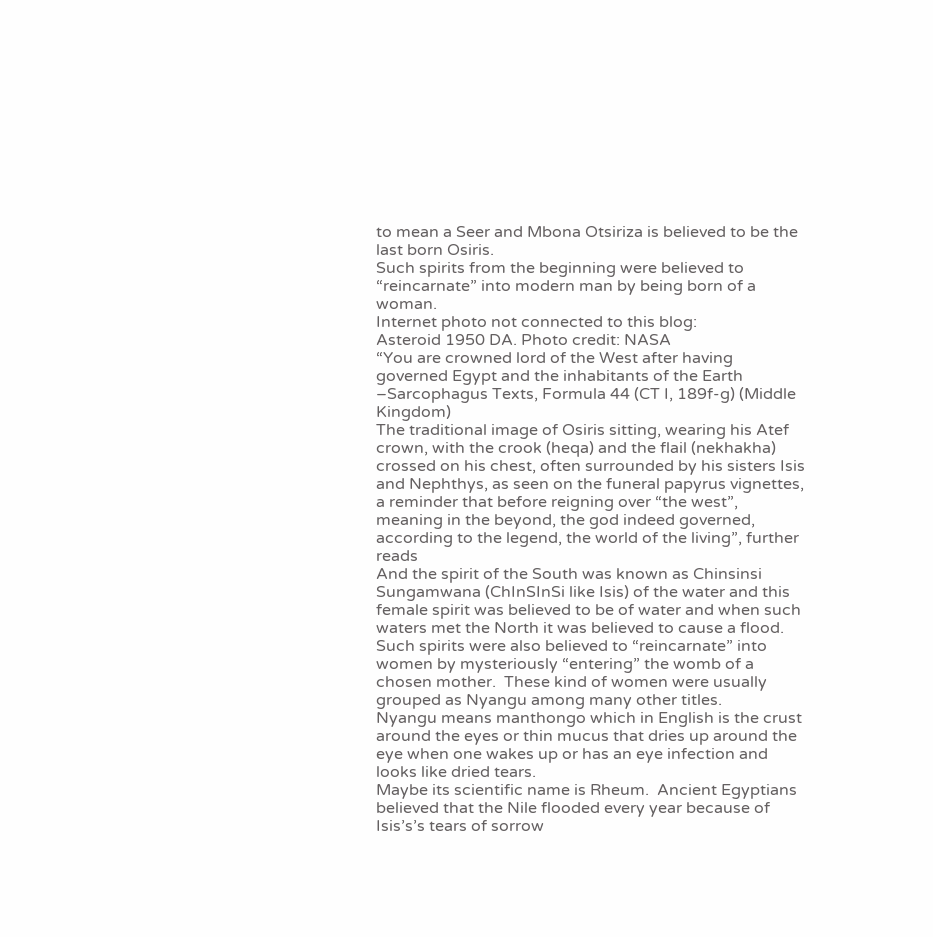to mean a Seer and Mbona Otsiriza is believed to be the last born Osiris.
Such spirits from the beginning were believed to “reincarnate” into modern man by being born of a woman.
Internet photo not connected to this blog:
Asteroid 1950 DA. Photo credit: NASA
“You are crowned lord of the West after having governed Egypt and the inhabitants of the Earth –Sarcophagus Texts, Formula 44 (CT I, 189f-g) (Middle Kingdom)
The traditional image of Osiris sitting, wearing his Atef crown, with the crook (heqa) and the flail (nekhakha) crossed on his chest, often surrounded by his sisters Isis and Nephthys, as seen on the funeral papyrus vignettes, a reminder that before reigning over “the west”, meaning in the beyond, the god indeed governed, according to the legend, the world of the living”, further reads
And the spirit of the South was known as Chinsinsi Sungamwana (ChInSInSi like Isis) of the water and this female spirit was believed to be of water and when such waters met the North it was believed to cause a flood.
Such spirits were also believed to “reincarnate” into women by mysteriously “entering” the womb of a chosen mother.  These kind of women were usually grouped as Nyangu among many other titles.
Nyangu means manthongo which in English is the crust around the eyes or thin mucus that dries up around the eye when one wakes up or has an eye infection and looks like dried tears.
Maybe its scientific name is Rheum.  Ancient Egyptians believed that the Nile flooded every year because of Isis’s’s tears of sorrow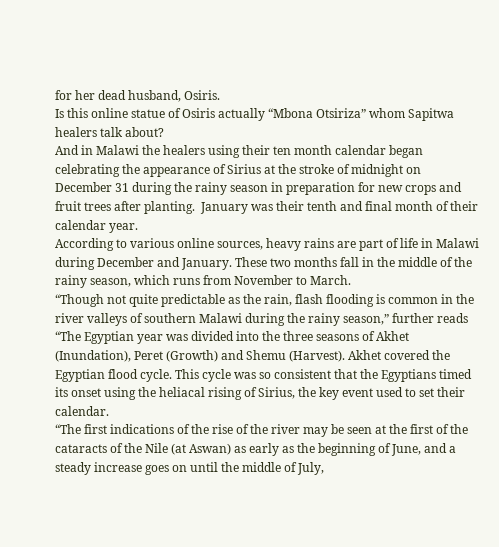for her dead husband, Osiris.
Is this online statue of Osiris actually “Mbona Otsiriza” whom Sapitwa healers talk about?
And in Malawi the healers using their ten month calendar began celebrating the appearance of Sirius at the stroke of midnight on December 31 during the rainy season in preparation for new crops and fruit trees after planting.  January was their tenth and final month of their calendar year.
According to various online sources, heavy rains are part of life in Malawi during December and January. These two months fall in the middle of the rainy season, which runs from November to March.
“Though not quite predictable as the rain, flash flooding is common in the river valleys of southern Malawi during the rainy season,” further reads
“The Egyptian year was divided into the three seasons of Akhet (Inundation), Peret (Growth) and Shemu (Harvest). Akhet covered the Egyptian flood cycle. This cycle was so consistent that the Egyptians timed its onset using the heliacal rising of Sirius, the key event used to set their calendar.
“The first indications of the rise of the river may be seen at the first of the cataracts of the Nile (at Aswan) as early as the beginning of June, and a steady increase goes on until the middle of July,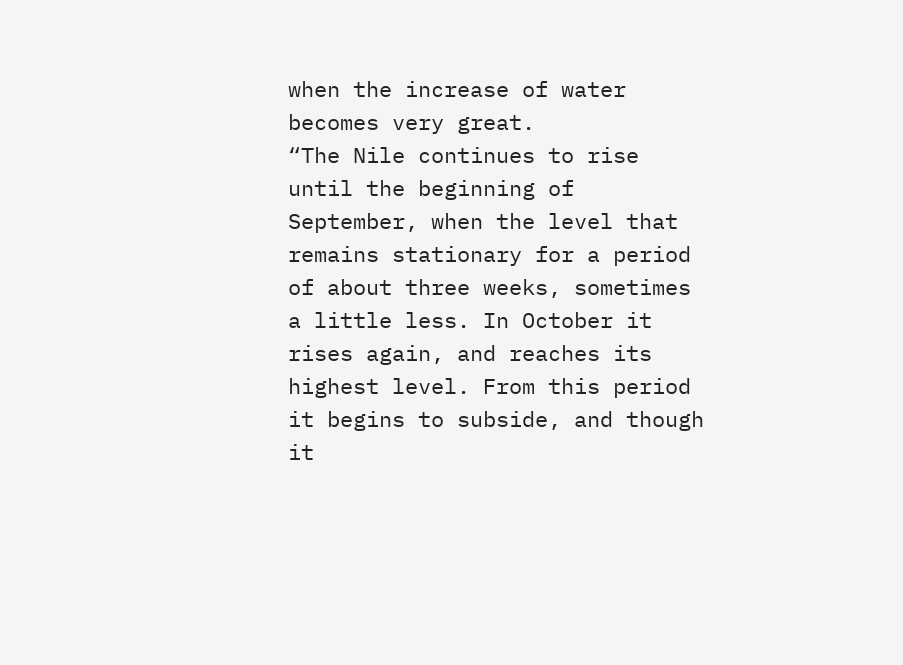when the increase of water becomes very great.
“The Nile continues to rise until the beginning of September, when the level that remains stationary for a period of about three weeks, sometimes a little less. In October it rises again, and reaches its highest level. From this period it begins to subside, and though it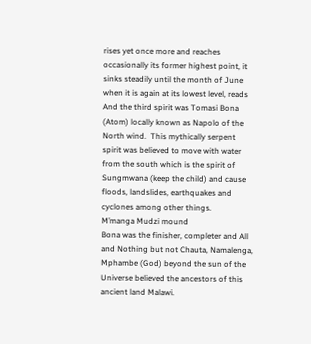rises yet once more and reaches occasionally its former highest point, it sinks steadily until the month of June when it is again at its lowest level, reads
And the third spirit was Tomasi Bona (Atom) locally known as Napolo of the North wind.  This mythically serpent spirit was believed to move with water from the south which is the spirit of Sungmwana (keep the child) and cause floods, landslides, earthquakes and cyclones among other things.
M’manga Mudzi mound
Bona was the finisher, completer and All and Nothing but not Chauta, Namalenga, Mphambe (God) beyond the sun of the Universe believed the ancestors of this ancient land Malawi.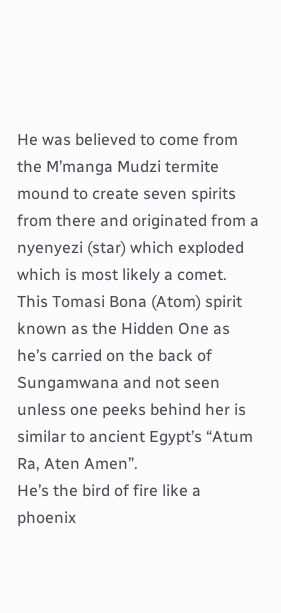He was believed to come from the M’manga Mudzi termite mound to create seven spirits from there and originated from a nyenyezi (star) which exploded which is most likely a comet.
This Tomasi Bona (Atom) spirit  known as the Hidden One as he’s carried on the back of Sungamwana and not seen unless one peeks behind her is similar to ancient Egypt’s “Atum Ra, Aten Amen”.
He’s the bird of fire like a phoenix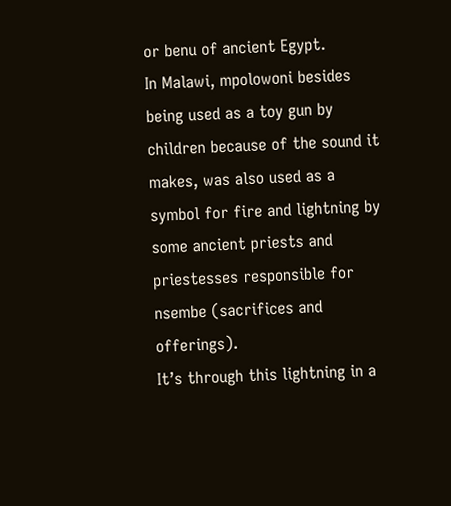or benu of ancient Egypt.
In Malawi, mpolowoni besides being used as a toy gun by children because of the sound it makes, was also used as a symbol for fire and lightning by some ancient priests and priestesses responsible for nsembe (sacrifices and offerings).
It’s through this lightning in a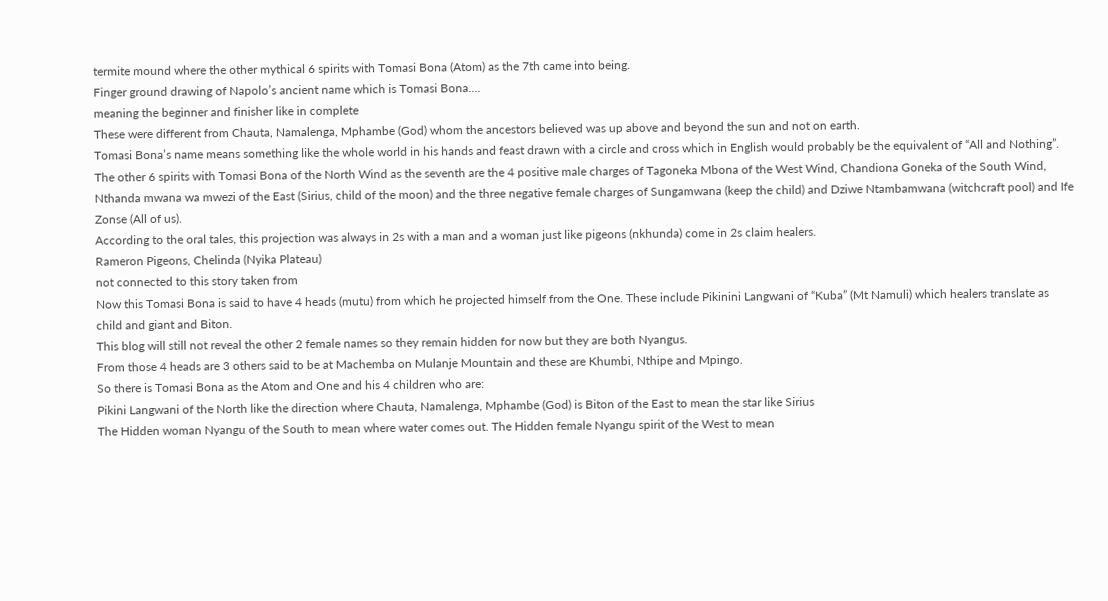termite mound where the other mythical 6 spirits with Tomasi Bona (Atom) as the 7th came into being.
Finger ground drawing of Napolo’s ancient name which is Tomasi Bona….
meaning the beginner and finisher like in complete
These were different from Chauta, Namalenga, Mphambe (God) whom the ancestors believed was up above and beyond the sun and not on earth.
Tomasi Bona’s name means something like the whole world in his hands and feast drawn with a circle and cross which in English would probably be the equivalent of “All and Nothing”.
The other 6 spirits with Tomasi Bona of the North Wind as the seventh are the 4 positive male charges of Tagoneka Mbona of the West Wind, Chandiona Goneka of the South Wind, Nthanda mwana wa mwezi of the East (Sirius, child of the moon) and the three negative female charges of Sungamwana (keep the child) and Dziwe Ntambamwana (witchcraft pool) and Ife Zonse (All of us).
According to the oral tales, this projection was always in 2s with a man and a woman just like pigeons (nkhunda) come in 2s claim healers.
Rameron Pigeons, Chelinda (Nyika Plateau)
not connected to this story taken from
Now this Tomasi Bona is said to have 4 heads (mutu) from which he projected himself from the One. These include Pikinini Langwani of “Kuba” (Mt Namuli) which healers translate as child and giant and Biton.
This blog will still not reveal the other 2 female names so they remain hidden for now but they are both Nyangus.
From those 4 heads are 3 others said to be at Machemba on Mulanje Mountain and these are Khumbi, Nthipe and Mpingo.
So there is Tomasi Bona as the Atom and One and his 4 children who are:
Pikini Langwani of the North like the direction where Chauta, Namalenga, Mphambe (God) is Biton of the East to mean the star like Sirius
The Hidden woman Nyangu of the South to mean where water comes out. The Hidden female Nyangu spirit of the West to mean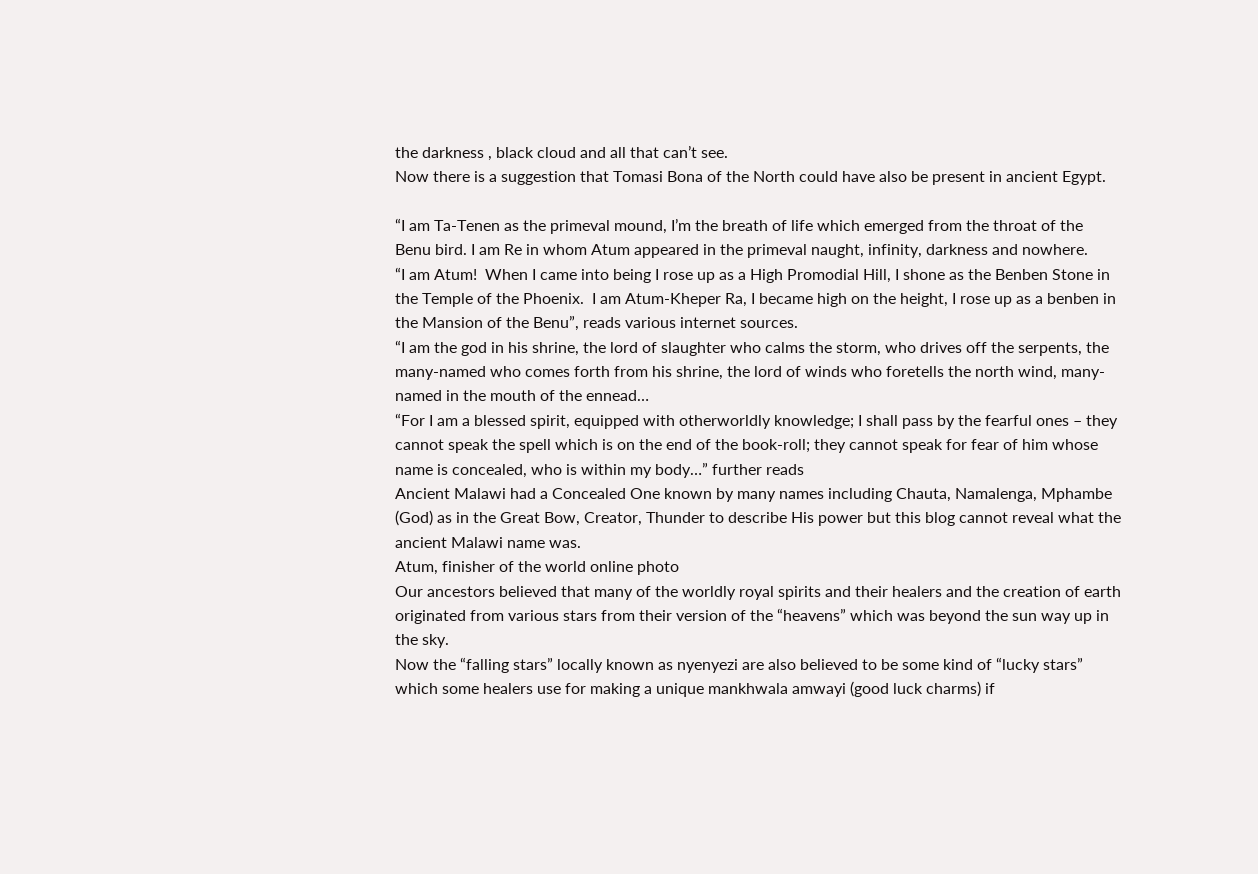the darkness , black cloud and all that can’t see.
Now there is a suggestion that Tomasi Bona of the North could have also be present in ancient Egypt.

“I am Ta-Tenen as the primeval mound, I’m the breath of life which emerged from the throat of the Benu bird. I am Re in whom Atum appeared in the primeval naught, infinity, darkness and nowhere.
“I am Atum!  When I came into being I rose up as a High Promodial Hill, I shone as the Benben Stone in the Temple of the Phoenix.  I am Atum-Kheper Ra, I became high on the height, I rose up as a benben in the Mansion of the Benu”, reads various internet sources.
“I am the god in his shrine, the lord of slaughter who calms the storm, who drives off the serpents, the many-named who comes forth from his shrine, the lord of winds who foretells the north wind, many-named in the mouth of the ennead…
“For I am a blessed spirit, equipped with otherworldly knowledge; I shall pass by the fearful ones – they cannot speak the spell which is on the end of the book-roll; they cannot speak for fear of him whose name is concealed, who is within my body…” further reads
Ancient Malawi had a Concealed One known by many names including Chauta, Namalenga, Mphambe (God) as in the Great Bow, Creator, Thunder to describe His power but this blog cannot reveal what the ancient Malawi name was.
Atum, finisher of the world online photo
Our ancestors believed that many of the worldly royal spirits and their healers and the creation of earth originated from various stars from their version of the “heavens” which was beyond the sun way up in the sky.
Now the “falling stars” locally known as nyenyezi are also believed to be some kind of “lucky stars” which some healers use for making a unique mankhwala amwayi (good luck charms) if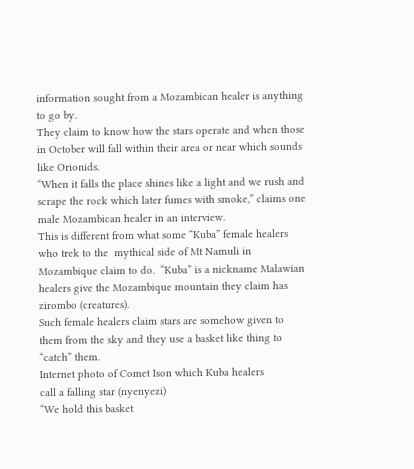information sought from a Mozambican healer is anything to go by.
They claim to know how the stars operate and when those in October will fall within their area or near which sounds like Orionids.
“When it falls the place shines like a light and we rush and scrape the rock which later fumes with smoke,” claims one male Mozambican healer in an interview.
This is different from what some “Kuba” female healers who trek to the  mythical side of Mt Namuli in Mozambique claim to do.  “Kuba” is a nickname Malawian healers give the Mozambique mountain they claim has zirombo (creatures).
Such female healers claim stars are somehow given to them from the sky and they use a basket like thing to “catch” them.
Internet photo of Comet Ison which Kuba healers
call a falling star (nyenyezi)
“We hold this basket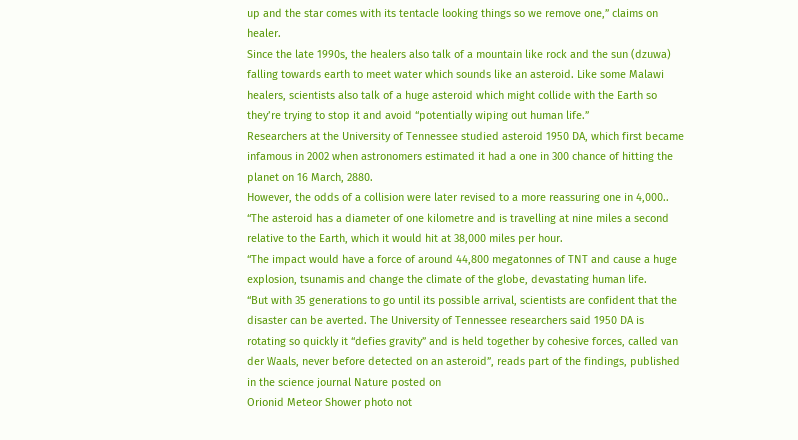up and the star comes with its tentacle looking things so we remove one,” claims on healer.
Since the late 1990s, the healers also talk of a mountain like rock and the sun (dzuwa) falling towards earth to meet water which sounds like an asteroid. Like some Malawi healers, scientists also talk of a huge asteroid which might collide with the Earth so they’re trying to stop it and avoid “potentially wiping out human life.”
Researchers at the University of Tennessee studied asteroid 1950 DA, which first became infamous in 2002 when astronomers estimated it had a one in 300 chance of hitting the planet on 16 March, 2880.
However, the odds of a collision were later revised to a more reassuring one in 4,000..
“The asteroid has a diameter of one kilometre and is travelling at nine miles a second relative to the Earth, which it would hit at 38,000 miles per hour.
“The impact would have a force of around 44,800 megatonnes of TNT and cause a huge explosion, tsunamis and change the climate of the globe, devastating human life.
“But with 35 generations to go until its possible arrival, scientists are confident that the disaster can be averted. The University of Tennessee researchers said 1950 DA is rotating so quickly it “defies gravity” and is held together by cohesive forces, called van der Waals, never before detected on an asteroid”, reads part of the findings, published in the science journal Nature posted on
Orionid Meteor Shower photo not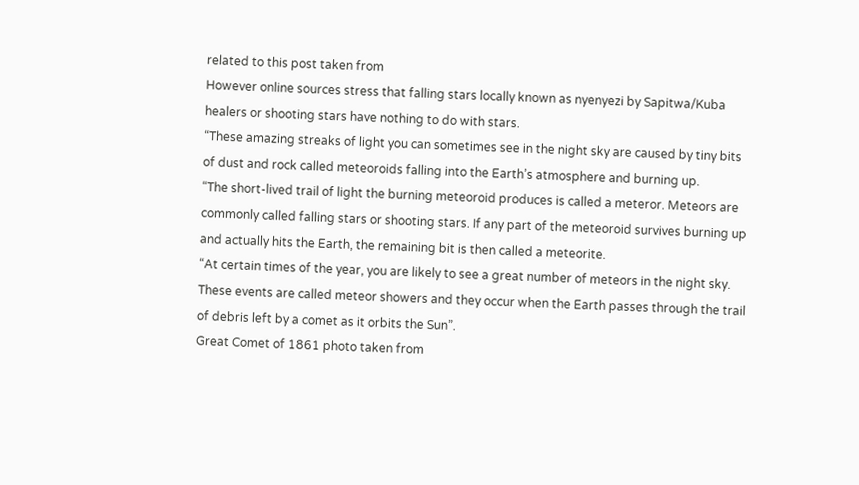related to this post taken from
However online sources stress that falling stars locally known as nyenyezi by Sapitwa/Kuba healers or shooting stars have nothing to do with stars.
“These amazing streaks of light you can sometimes see in the night sky are caused by tiny bits of dust and rock called meteoroids falling into the Earth’s atmosphere and burning up.
“The short-lived trail of light the burning meteoroid produces is called a meteror. Meteors are commonly called falling stars or shooting stars. If any part of the meteoroid survives burning up and actually hits the Earth, the remaining bit is then called a meteorite.
“At certain times of the year, you are likely to see a great number of meteors in the night sky.  These events are called meteor showers and they occur when the Earth passes through the trail of debris left by a comet as it orbits the Sun”.
Great Comet of 1861 photo taken from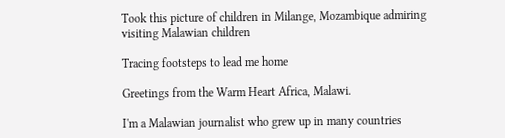Took this picture of children in Milange, Mozambique admiring visiting Malawian children

Tracing footsteps to lead me home

Greetings from the Warm Heart Africa, Malawi.

I'm a Malawian journalist who grew up in many countries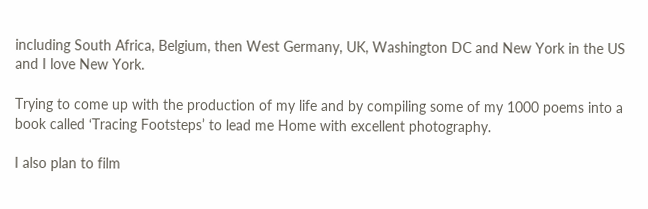including South Africa, Belgium, then West Germany, UK, Washington DC and New York in the US and I love New York.

Trying to come up with the production of my life and by compiling some of my 1000 poems into a book called ‘Tracing Footsteps’ to lead me Home with excellent photography.

I also plan to film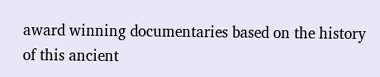award winning documentaries based on the history of this ancient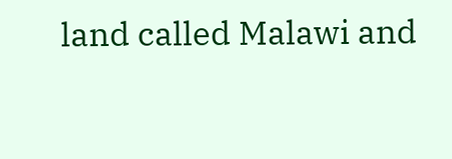land called Malawi and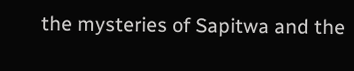the mysteries of Sapitwa and the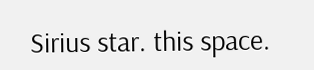Sirius star. this space.